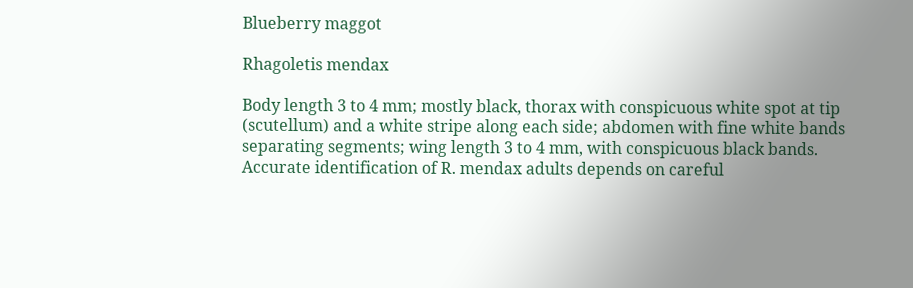Blueberry maggot

Rhagoletis mendax

Body length 3 to 4 mm; mostly black, thorax with conspicuous white spot at tip (scutellum) and a white stripe along each side; abdomen with fine white bands separating segments; wing length 3 to 4 mm, with conspicuous black bands. Accurate identification of R. mendax adults depends on careful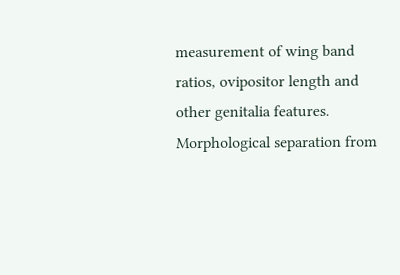measurement of wing band ratios, ovipositor length and other genitalia features. Morphological separation from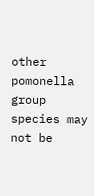other pomonella group species may not be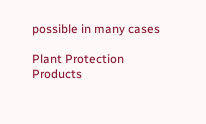possible in many cases

Plant Protection Products